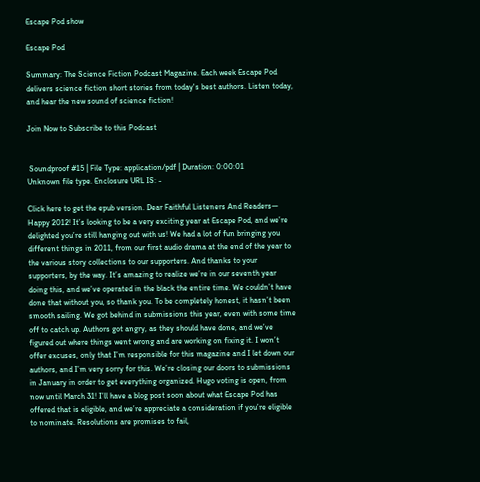Escape Pod show

Escape Pod

Summary: The Science Fiction Podcast Magazine. Each week Escape Pod delivers science fiction short stories from today's best authors. Listen today, and hear the new sound of science fiction!

Join Now to Subscribe to this Podcast


 Soundproof #15 | File Type: application/pdf | Duration: 0:00:01
Unknown file type. Enclosure URL IS: -

Click here to get the epub version. Dear Faithful Listeners And Readers— Happy 2012! It’s looking to be a very exciting year at Escape Pod, and we’re delighted you’re still hanging out with us! We had a lot of fun bringing you different things in 2011, from our first audio drama at the end of the year to the various story collections to our supporters. And thanks to your supporters, by the way. It’s amazing to realize we’re in our seventh year doing this, and we’ve operated in the black the entire time. We couldn’t have done that without you, so thank you. To be completely honest, it hasn’t been smooth sailing. We got behind in submissions this year, even with some time off to catch up. Authors got angry, as they should have done, and we’ve figured out where things went wrong and are working on fixing it. I won’t offer excuses, only that I’m responsible for this magazine and I let down our authors, and I’m very sorry for this. We’re closing our doors to submissions in January in order to get everything organized. Hugo voting is open, from now until March 31! I’ll have a blog post soon about what Escape Pod has offered that is eligible, and we’re appreciate a consideration if you’re eligible to nominate. Resolutions are promises to fail,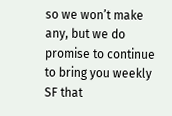so we won’t make any, but we do promise to continue to bring you weekly SF that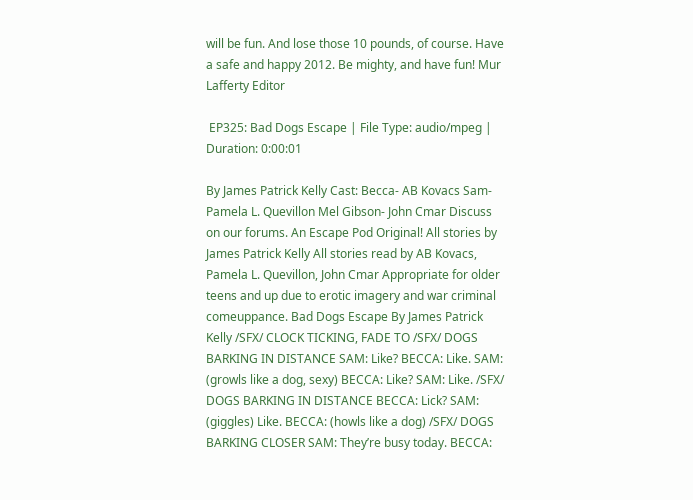will be fun. And lose those 10 pounds, of course. Have a safe and happy 2012. Be mighty, and have fun! Mur Lafferty Editor

 EP325: Bad Dogs Escape | File Type: audio/mpeg | Duration: 0:00:01

By James Patrick Kelly Cast: Becca- AB Kovacs Sam- Pamela L. Quevillon Mel Gibson- John Cmar Discuss on our forums. An Escape Pod Original! All stories by James Patrick Kelly All stories read by AB Kovacs, Pamela L. Quevillon, John Cmar Appropriate for older teens and up due to erotic imagery and war criminal comeuppance. Bad Dogs Escape By James Patrick Kelly /SFX/ CLOCK TICKING, FADE TO /SFX/ DOGS BARKING IN DISTANCE SAM: Like? BECCA: Like. SAM: (growls like a dog, sexy) BECCA: Like? SAM: Like. /SFX/ DOGS BARKING IN DISTANCE BECCA: Lick? SAM: (giggles) Like. BECCA: (howls like a dog) /SFX/ DOGS BARKING CLOSER SAM: They’re busy today. BECCA: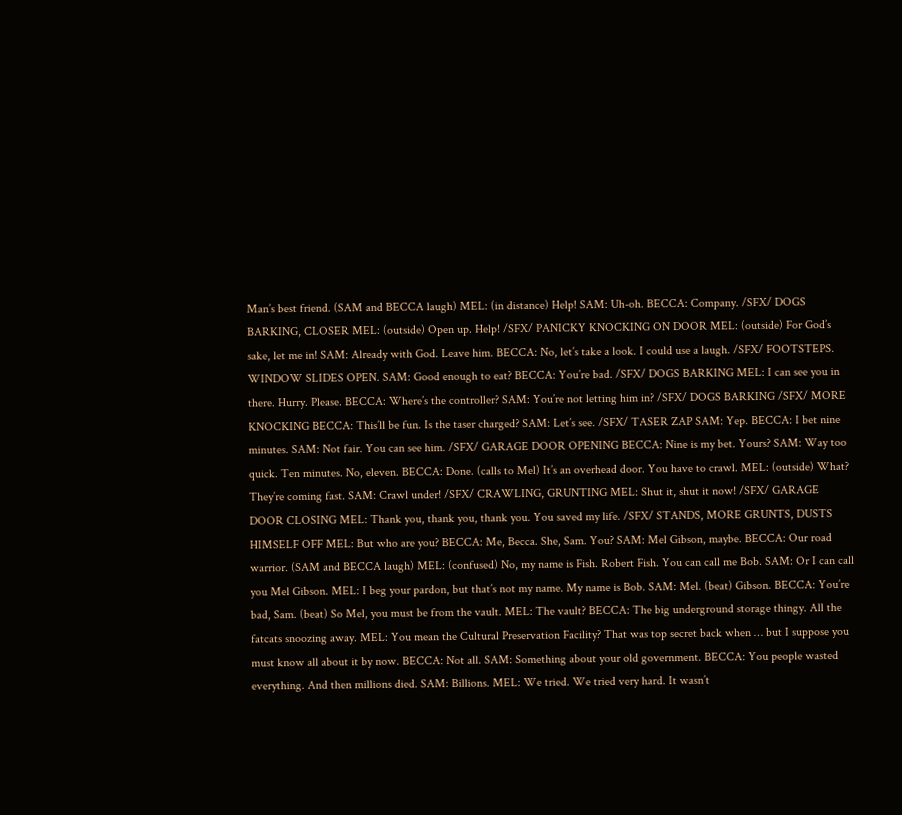Man’s best friend. (SAM and BECCA laugh) MEL: (in distance) Help! SAM: Uh-oh. BECCA: Company. /SFX/ DOGS BARKING, CLOSER MEL: (outside) Open up. Help! /SFX/ PANICKY KNOCKING ON DOOR MEL: (outside) For God’s sake, let me in! SAM: Already with God. Leave him. BECCA: No, let’s take a look. I could use a laugh. /SFX/ FOOTSTEPS. WINDOW SLIDES OPEN. SAM: Good enough to eat? BECCA: You’re bad. /SFX/ DOGS BARKING MEL: I can see you in there. Hurry. Please. BECCA: Where’s the controller? SAM: You’re not letting him in? /SFX/ DOGS BARKING /SFX/ MORE KNOCKING BECCA: This’ll be fun. Is the taser charged? SAM: Let’s see. /SFX/ TASER ZAP SAM: Yep. BECCA: I bet nine minutes. SAM: Not fair. You can see him. /SFX/ GARAGE DOOR OPENING BECCA: Nine is my bet. Yours? SAM: Way too quick. Ten minutes. No, eleven. BECCA: Done. (calls to Mel) It’s an overhead door. You have to crawl. MEL: (outside) What? They’re coming fast. SAM: Crawl under! /SFX/ CRAWLING, GRUNTING MEL: Shut it, shut it now! /SFX/ GARAGE DOOR CLOSING MEL: Thank you, thank you, thank you. You saved my life. /SFX/ STANDS, MORE GRUNTS, DUSTS HIMSELF OFF MEL: But who are you? BECCA: Me, Becca. She, Sam. You? SAM: Mel Gibson, maybe. BECCA: Our road warrior. (SAM and BECCA laugh) MEL: (confused) No, my name is Fish. Robert Fish. You can call me Bob. SAM: Or I can call you Mel Gibson. MEL: I beg your pardon, but that’s not my name. My name is Bob. SAM: Mel. (beat) Gibson. BECCA: You’re bad, Sam. (beat) So Mel, you must be from the vault. MEL: The vault? BECCA: The big underground storage thingy. All the fatcats snoozing away. MEL: You mean the Cultural Preservation Facility? That was top secret back when … but I suppose you must know all about it by now. BECCA: Not all. SAM: Something about your old government. BECCA: You people wasted everything. And then millions died. SAM: Billions. MEL: We tried. We tried very hard. It wasn’t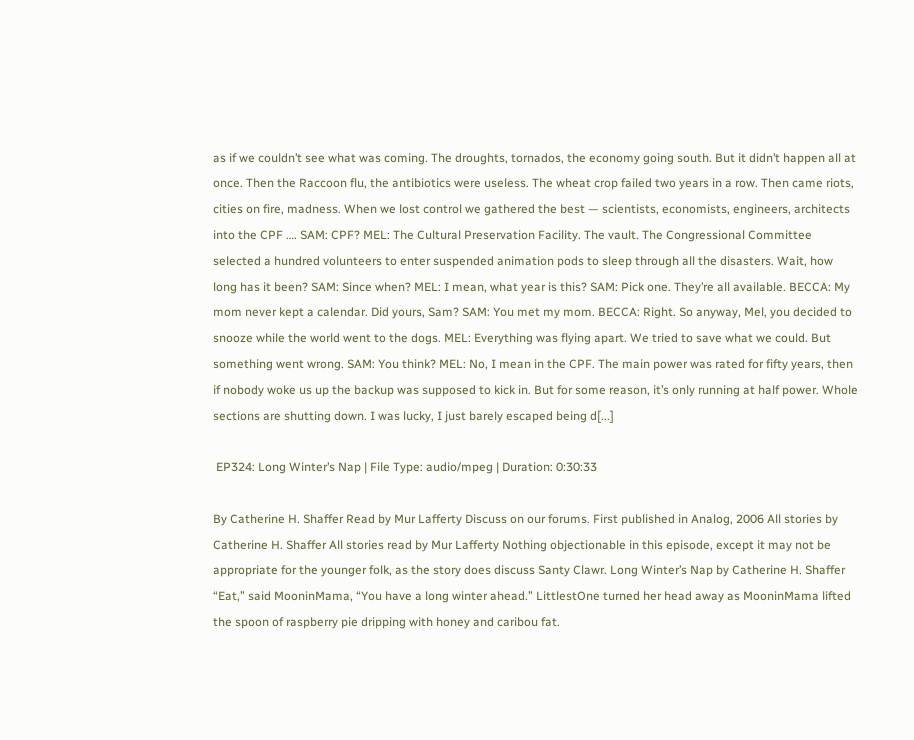as if we couldn’t see what was coming. The droughts, tornados, the economy going south. But it didn’t happen all at once. Then the Raccoon flu, the antibiotics were useless. The wheat crop failed two years in a row. Then came riots, cities on fire, madness. When we lost control we gathered the best — scientists, economists, engineers, architects into the CPF …. SAM: CPF? MEL: The Cultural Preservation Facility. The vault. The Congressional Committee selected a hundred volunteers to enter suspended animation pods to sleep through all the disasters. Wait, how long has it been? SAM: Since when? MEL: I mean, what year is this? SAM: Pick one. They’re all available. BECCA: My mom never kept a calendar. Did yours, Sam? SAM: You met my mom. BECCA: Right. So anyway, Mel, you decided to snooze while the world went to the dogs. MEL: Everything was flying apart. We tried to save what we could. But something went wrong. SAM: You think? MEL: No, I mean in the CPF. The main power was rated for fifty years, then if nobody woke us up the backup was supposed to kick in. But for some reason, it’s only running at half power. Whole sections are shutting down. I was lucky, I just barely escaped being d[...]

 EP324: Long Winter’s Nap | File Type: audio/mpeg | Duration: 0:30:33

By Catherine H. Shaffer Read by Mur Lafferty Discuss on our forums. First published in Analog, 2006 All stories by Catherine H. Shaffer All stories read by Mur Lafferty Nothing objectionable in this episode, except it may not be appropriate for the younger folk, as the story does discuss Santy Clawr. Long Winter’s Nap by Catherine H. Shaffer “Eat,” said MooninMama, “You have a long winter ahead.” LittlestOne turned her head away as MooninMama lifted the spoon of raspberry pie dripping with honey and caribou fat.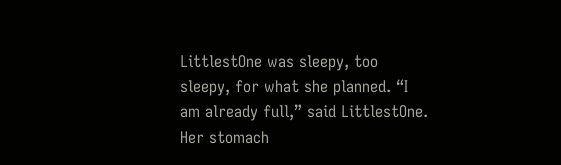LittlestOne was sleepy, too sleepy, for what she planned. “I am already full,” said LittlestOne. Her stomach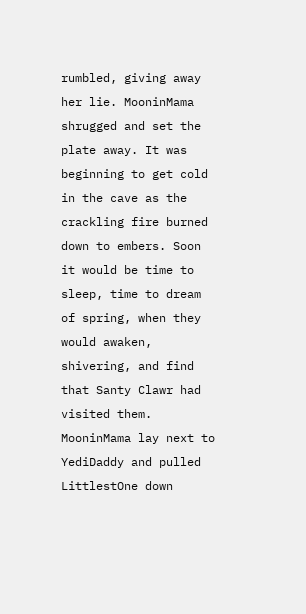rumbled, giving away her lie. MooninMama shrugged and set the plate away. It was beginning to get cold in the cave as the crackling fire burned down to embers. Soon it would be time to sleep, time to dream of spring, when they would awaken, shivering, and find that Santy Clawr had visited them. MooninMama lay next to YediDaddy and pulled LittlestOne down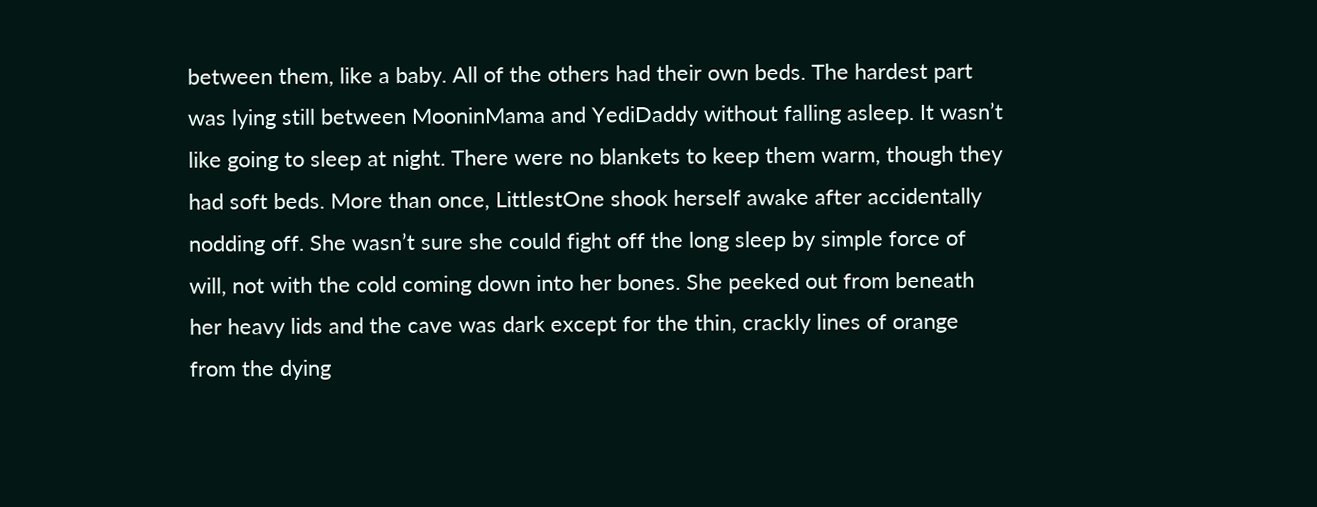between them, like a baby. All of the others had their own beds. The hardest part was lying still between MooninMama and YediDaddy without falling asleep. It wasn’t like going to sleep at night. There were no blankets to keep them warm, though they had soft beds. More than once, LittlestOne shook herself awake after accidentally nodding off. She wasn’t sure she could fight off the long sleep by simple force of will, not with the cold coming down into her bones. She peeked out from beneath her heavy lids and the cave was dark except for the thin, crackly lines of orange from the dying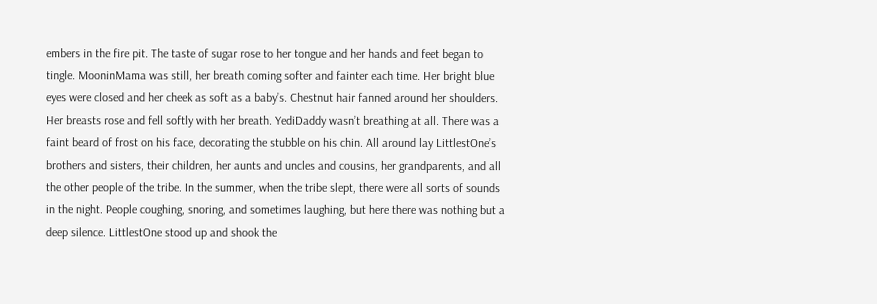embers in the fire pit. The taste of sugar rose to her tongue and her hands and feet began to tingle. MooninMama was still, her breath coming softer and fainter each time. Her bright blue eyes were closed and her cheek as soft as a baby’s. Chestnut hair fanned around her shoulders. Her breasts rose and fell softly with her breath. YediDaddy wasn’t breathing at all. There was a faint beard of frost on his face, decorating the stubble on his chin. All around lay LittlestOne’s brothers and sisters, their children, her aunts and uncles and cousins, her grandparents, and all the other people of the tribe. In the summer, when the tribe slept, there were all sorts of sounds in the night. People coughing, snoring, and sometimes laughing, but here there was nothing but a deep silence. LittlestOne stood up and shook the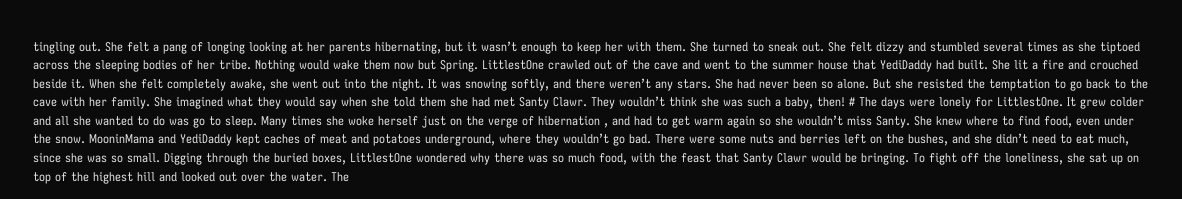tingling out. She felt a pang of longing looking at her parents hibernating, but it wasn’t enough to keep her with them. She turned to sneak out. She felt dizzy and stumbled several times as she tiptoed across the sleeping bodies of her tribe. Nothing would wake them now but Spring. LittlestOne crawled out of the cave and went to the summer house that YediDaddy had built. She lit a fire and crouched beside it. When she felt completely awake, she went out into the night. It was snowing softly, and there weren’t any stars. She had never been so alone. But she resisted the temptation to go back to the cave with her family. She imagined what they would say when she told them she had met Santy Clawr. They wouldn’t think she was such a baby, then! # The days were lonely for LittlestOne. It grew colder and all she wanted to do was go to sleep. Many times she woke herself just on the verge of hibernation , and had to get warm again so she wouldn’t miss Santy. She knew where to find food, even under the snow. MooninMama and YediDaddy kept caches of meat and potatoes underground, where they wouldn’t go bad. There were some nuts and berries left on the bushes, and she didn’t need to eat much, since she was so small. Digging through the buried boxes, LittlestOne wondered why there was so much food, with the feast that Santy Clawr would be bringing. To fight off the loneliness, she sat up on top of the highest hill and looked out over the water. The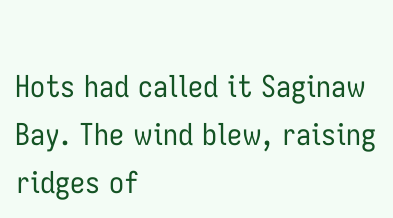Hots had called it Saginaw Bay. The wind blew, raising ridges of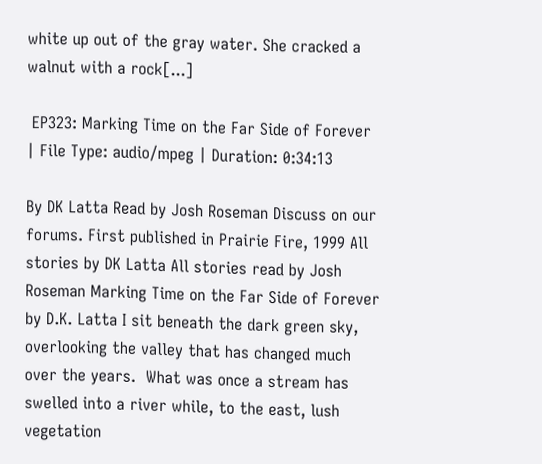white up out of the gray water. She cracked a walnut with a rock[...]

 EP323: Marking Time on the Far Side of Forever | File Type: audio/mpeg | Duration: 0:34:13

By DK Latta Read by Josh Roseman Discuss on our forums. First published in Prairie Fire, 1999 All stories by DK Latta All stories read by Josh Roseman Marking Time on the Far Side of Forever by D.K. Latta I sit beneath the dark green sky, overlooking the valley that has changed much over the years.  What was once a stream has swelled into a river while, to the east, lush vegetation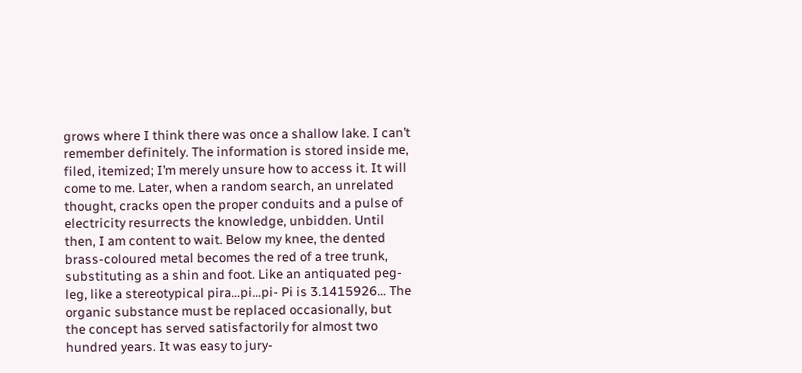grows where I think there was once a shallow lake. I can’t remember definitely. The information is stored inside me, filed, itemized; I’m merely unsure how to access it. It will come to me. Later, when a random search, an unrelated thought, cracks open the proper conduits and a pulse of electricity resurrects the knowledge, unbidden. Until then, I am content to wait. Below my knee, the dented brass-coloured metal becomes the red of a tree trunk, substituting as a shin and foot. Like an antiquated peg-leg, like a stereotypical pira…pi…pi- Pi is 3.1415926… The organic substance must be replaced occasionally, but the concept has served satisfactorily for almost two hundred years. It was easy to jury-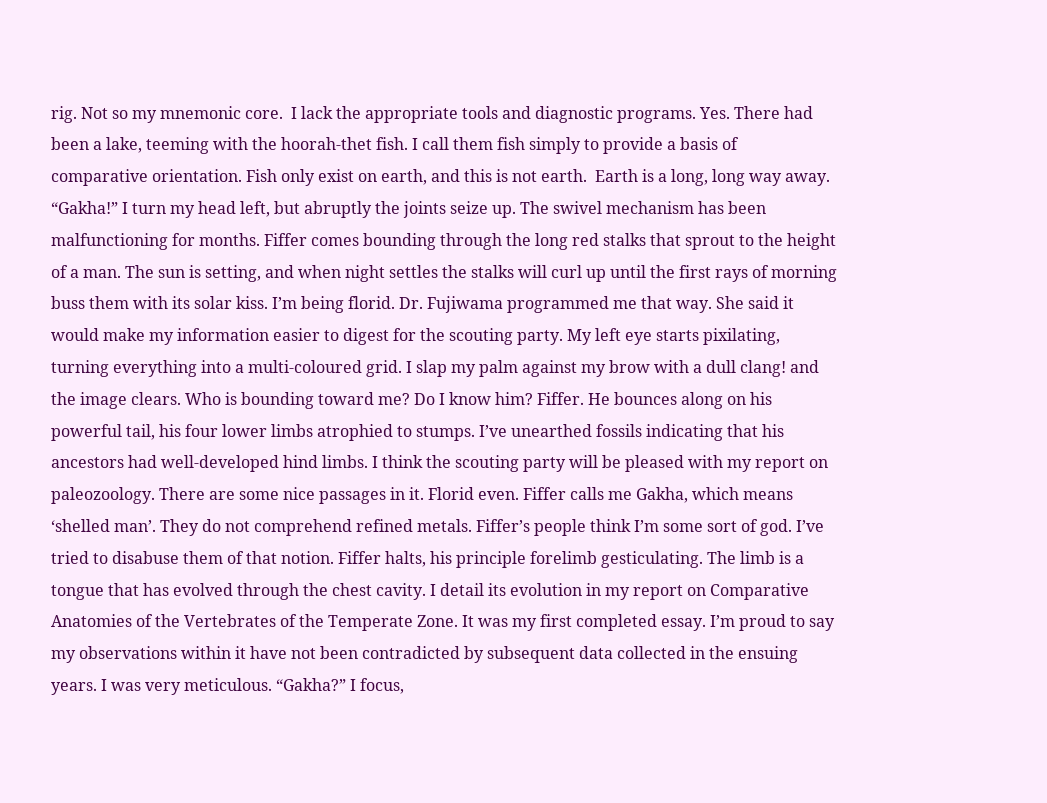rig. Not so my mnemonic core.  I lack the appropriate tools and diagnostic programs. Yes. There had been a lake, teeming with the hoorah-thet fish. I call them fish simply to provide a basis of comparative orientation. Fish only exist on earth, and this is not earth.  Earth is a long, long way away. “Gakha!” I turn my head left, but abruptly the joints seize up. The swivel mechanism has been malfunctioning for months. Fiffer comes bounding through the long red stalks that sprout to the height of a man. The sun is setting, and when night settles the stalks will curl up until the first rays of morning buss them with its solar kiss. I’m being florid. Dr. Fujiwama programmed me that way. She said it would make my information easier to digest for the scouting party. My left eye starts pixilating, turning everything into a multi-coloured grid. I slap my palm against my brow with a dull clang! and the image clears. Who is bounding toward me? Do I know him? Fiffer. He bounces along on his powerful tail, his four lower limbs atrophied to stumps. I’ve unearthed fossils indicating that his ancestors had well-developed hind limbs. I think the scouting party will be pleased with my report on paleozoology. There are some nice passages in it. Florid even. Fiffer calls me Gakha, which means ‘shelled man’. They do not comprehend refined metals. Fiffer’s people think I’m some sort of god. I’ve tried to disabuse them of that notion. Fiffer halts, his principle forelimb gesticulating. The limb is a tongue that has evolved through the chest cavity. I detail its evolution in my report on Comparative Anatomies of the Vertebrates of the Temperate Zone. It was my first completed essay. I’m proud to say my observations within it have not been contradicted by subsequent data collected in the ensuing years. I was very meticulous. “Gakha?” I focus,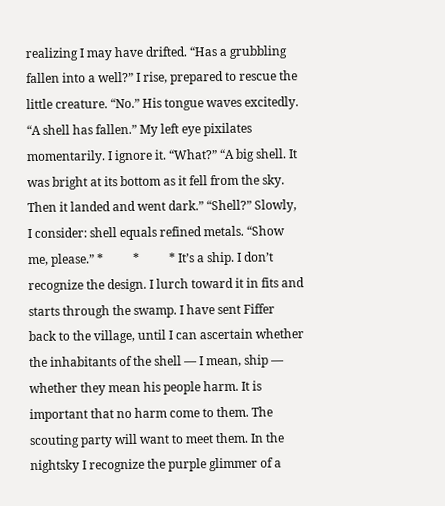realizing I may have drifted. “Has a grubbling fallen into a well?” I rise, prepared to rescue the little creature. “No.” His tongue waves excitedly. “A shell has fallen.” My left eye pixilates momentarily. I ignore it. “What?” “A big shell. It was bright at its bottom as it fell from the sky. Then it landed and went dark.” “Shell?” Slowly, I consider: shell equals refined metals. “Show me, please.” *          *          * It’s a ship. I don’t recognize the design. I lurch toward it in fits and starts through the swamp. I have sent Fiffer back to the village, until I can ascertain whether the inhabitants of the shell — I mean, ship — whether they mean his people harm. It is important that no harm come to them. The scouting party will want to meet them. In the nightsky I recognize the purple glimmer of a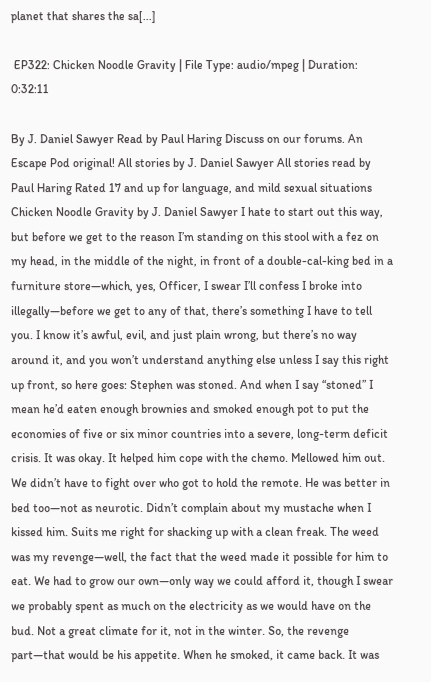planet that shares the sa[...]

 EP322: Chicken Noodle Gravity | File Type: audio/mpeg | Duration: 0:32:11

By J. Daniel Sawyer Read by Paul Haring Discuss on our forums. An Escape Pod original! All stories by J. Daniel Sawyer All stories read by Paul Haring Rated 17 and up for language, and mild sexual situations Chicken Noodle Gravity by J. Daniel Sawyer I hate to start out this way, but before we get to the reason I’m standing on this stool with a fez on my head, in the middle of the night, in front of a double-cal-king bed in a furniture store—which, yes, Officer, I swear I’ll confess I broke into illegally—before we get to any of that, there’s something I have to tell you. I know it’s awful, evil, and just plain wrong, but there’s no way around it, and you won’t understand anything else unless I say this right up front, so here goes: Stephen was stoned. And when I say “stoned” I mean he’d eaten enough brownies and smoked enough pot to put the economies of five or six minor countries into a severe, long-term deficit crisis. It was okay. It helped him cope with the chemo. Mellowed him out. We didn’t have to fight over who got to hold the remote. He was better in bed too—not as neurotic. Didn’t complain about my mustache when I kissed him. Suits me right for shacking up with a clean freak. The weed was my revenge—well, the fact that the weed made it possible for him to eat. We had to grow our own—only way we could afford it, though I swear we probably spent as much on the electricity as we would have on the bud. Not a great climate for it, not in the winter. So, the revenge part—that would be his appetite. When he smoked, it came back. It was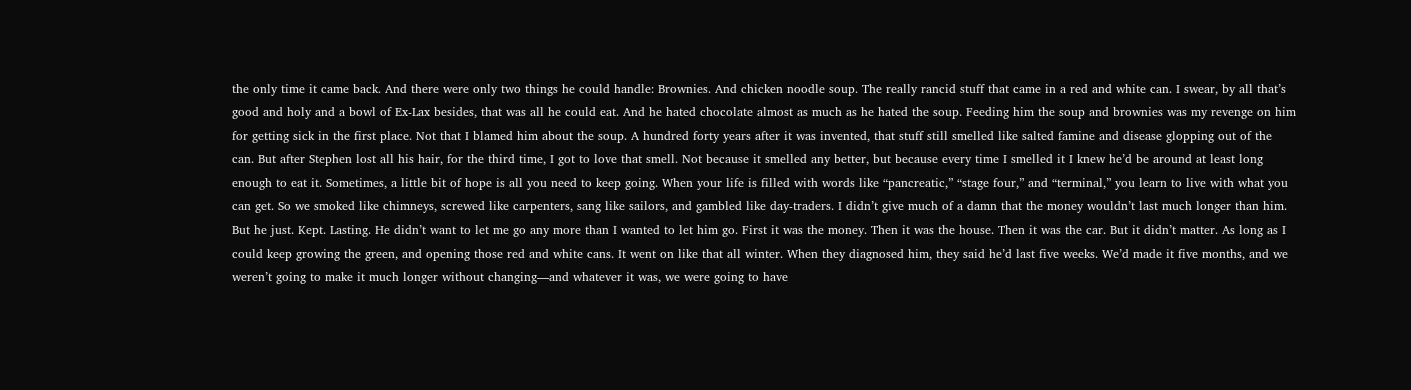the only time it came back. And there were only two things he could handle: Brownies. And chicken noodle soup. The really rancid stuff that came in a red and white can. I swear, by all that’s good and holy and a bowl of Ex-Lax besides, that was all he could eat. And he hated chocolate almost as much as he hated the soup. Feeding him the soup and brownies was my revenge on him for getting sick in the first place. Not that I blamed him about the soup. A hundred forty years after it was invented, that stuff still smelled like salted famine and disease glopping out of the can. But after Stephen lost all his hair, for the third time, I got to love that smell. Not because it smelled any better, but because every time I smelled it I knew he’d be around at least long enough to eat it. Sometimes, a little bit of hope is all you need to keep going. When your life is filled with words like “pancreatic,” “stage four,” and “terminal,” you learn to live with what you can get. So we smoked like chimneys, screwed like carpenters, sang like sailors, and gambled like day-traders. I didn’t give much of a damn that the money wouldn’t last much longer than him. But he just. Kept. Lasting. He didn’t want to let me go any more than I wanted to let him go. First it was the money. Then it was the house. Then it was the car. But it didn’t matter. As long as I could keep growing the green, and opening those red and white cans. It went on like that all winter. When they diagnosed him, they said he’d last five weeks. We’d made it five months, and we weren’t going to make it much longer without changing—and whatever it was, we were going to have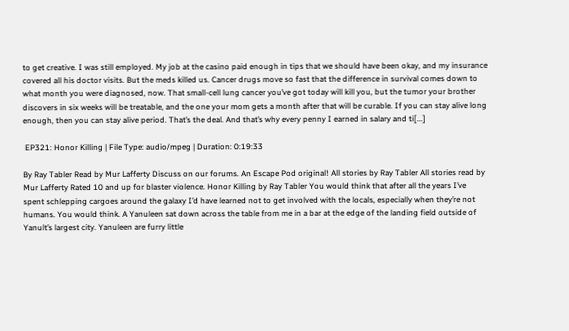to get creative. I was still employed. My job at the casino paid enough in tips that we should have been okay, and my insurance covered all his doctor visits. But the meds killed us. Cancer drugs move so fast that the difference in survival comes down to what month you were diagnosed, now. That small-cell lung cancer you’ve got today will kill you, but the tumor your brother discovers in six weeks will be treatable, and the one your mom gets a month after that will be curable. If you can stay alive long enough, then you can stay alive period. That’s the deal. And that’s why every penny I earned in salary and ti[...]

 EP321: Honor Killing | File Type: audio/mpeg | Duration: 0:19:33

By Ray Tabler Read by Mur Lafferty Discuss on our forums. An Escape Pod original! All stories by Ray Tabler All stories read by Mur Lafferty Rated 10 and up for blaster violence. Honor Killing by Ray Tabler You would think that after all the years I’ve spent schlepping cargoes around the galaxy I’d have learned not to get involved with the locals, especially when they’re not humans. You would think. A Yanuleen sat down across the table from me in a bar at the edge of the landing field outside of Yanult’s largest city. Yanuleen are furry little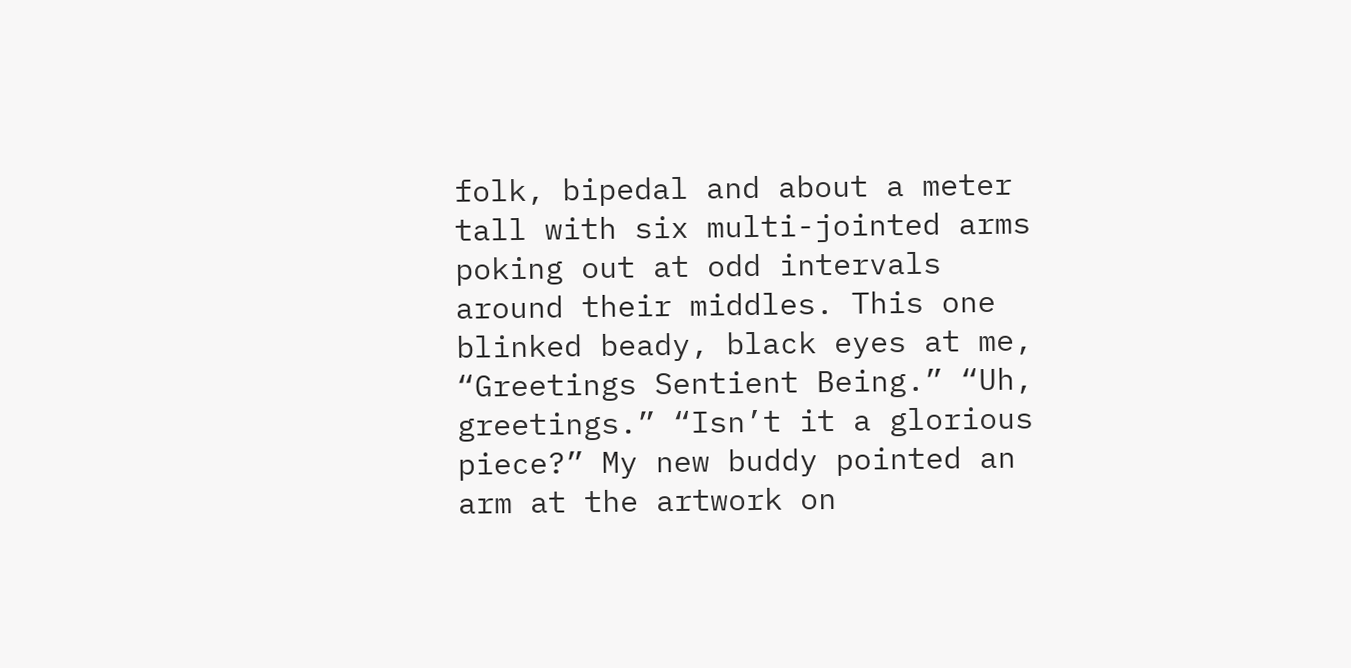folk, bipedal and about a meter tall with six multi-jointed arms poking out at odd intervals around their middles. This one blinked beady, black eyes at me, “Greetings Sentient Being.” “Uh, greetings.” “Isn’t it a glorious piece?” My new buddy pointed an arm at the artwork on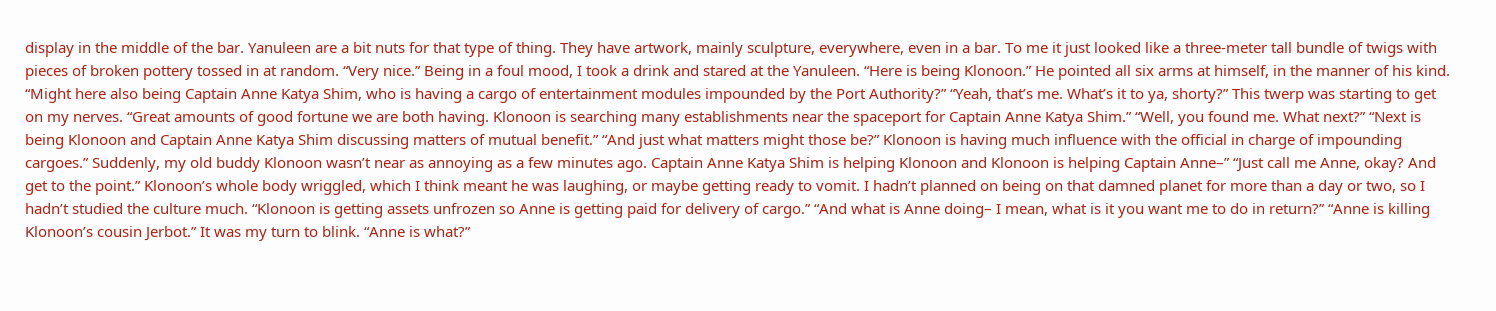display in the middle of the bar. Yanuleen are a bit nuts for that type of thing. They have artwork, mainly sculpture, everywhere, even in a bar. To me it just looked like a three-meter tall bundle of twigs with pieces of broken pottery tossed in at random. “Very nice.” Being in a foul mood, I took a drink and stared at the Yanuleen. “Here is being Klonoon.” He pointed all six arms at himself, in the manner of his kind. “Might here also being Captain Anne Katya Shim, who is having a cargo of entertainment modules impounded by the Port Authority?” “Yeah, that’s me. What’s it to ya, shorty?” This twerp was starting to get on my nerves. “Great amounts of good fortune we are both having. Klonoon is searching many establishments near the spaceport for Captain Anne Katya Shim.” “Well, you found me. What next?” “Next is being Klonoon and Captain Anne Katya Shim discussing matters of mutual benefit.” “And just what matters might those be?” Klonoon is having much influence with the official in charge of impounding cargoes.” Suddenly, my old buddy Klonoon wasn’t near as annoying as a few minutes ago. Captain Anne Katya Shim is helping Klonoon and Klonoon is helping Captain Anne–” “Just call me Anne, okay? And get to the point.” Klonoon’s whole body wriggled, which I think meant he was laughing, or maybe getting ready to vomit. I hadn’t planned on being on that damned planet for more than a day or two, so I hadn’t studied the culture much. “Klonoon is getting assets unfrozen so Anne is getting paid for delivery of cargo.” “And what is Anne doing– I mean, what is it you want me to do in return?” “Anne is killing Klonoon’s cousin Jerbot.” It was my turn to blink. “Anne is what?”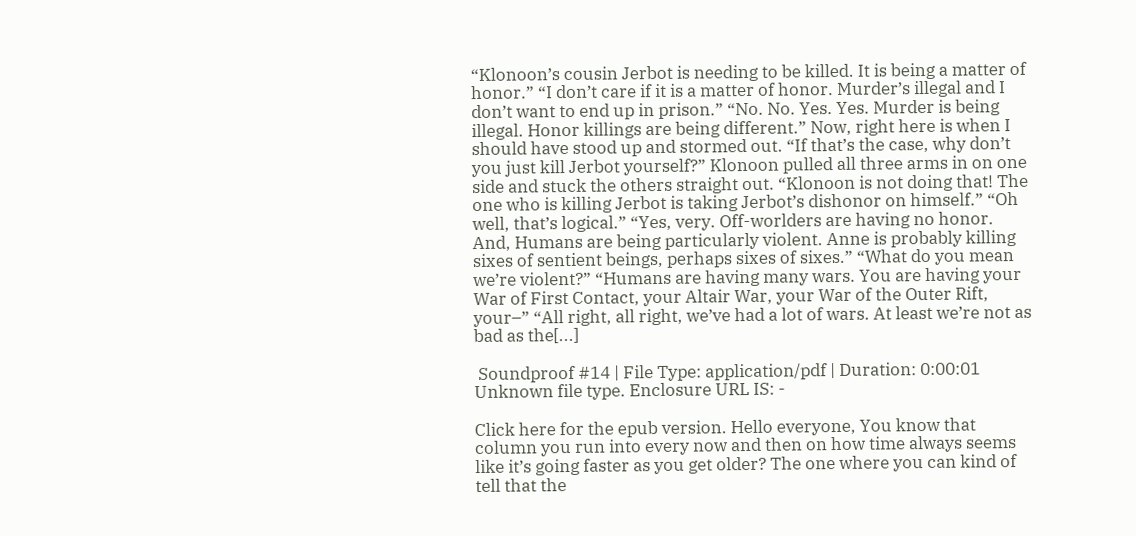“Klonoon’s cousin Jerbot is needing to be killed. It is being a matter of honor.” “I don’t care if it is a matter of honor. Murder’s illegal and I don’t want to end up in prison.” “No. No. Yes. Yes. Murder is being illegal. Honor killings are being different.” Now, right here is when I should have stood up and stormed out. “If that’s the case, why don’t you just kill Jerbot yourself?” Klonoon pulled all three arms in on one side and stuck the others straight out. “Klonoon is not doing that! The one who is killing Jerbot is taking Jerbot’s dishonor on himself.” “Oh well, that’s logical.” “Yes, very. Off-worlders are having no honor. And, Humans are being particularly violent. Anne is probably killing sixes of sentient beings, perhaps sixes of sixes.” “What do you mean we’re violent?” “Humans are having many wars. You are having your War of First Contact, your Altair War, your War of the Outer Rift, your–” “All right, all right, we’ve had a lot of wars. At least we’re not as bad as the[...]

 Soundproof #14 | File Type: application/pdf | Duration: 0:00:01
Unknown file type. Enclosure URL IS: -

Click here for the epub version. Hello everyone, You know that column you run into every now and then on how time always seems like it’s going faster as you get older? The one where you can kind of tell that the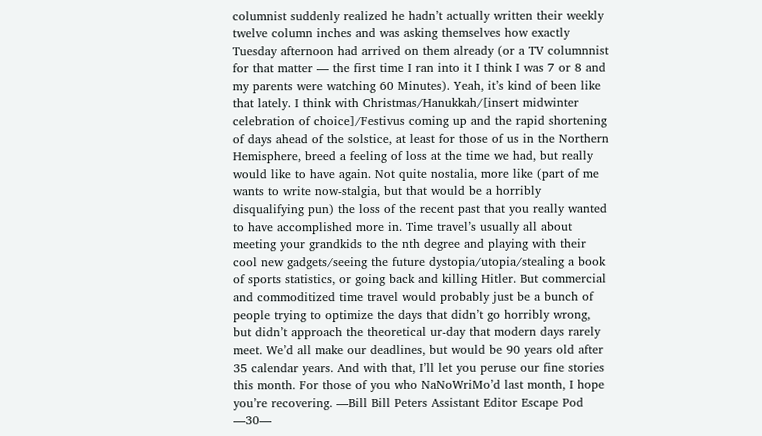columnist suddenly realized he hadn’t actually written their weekly twelve column inches and was asking themselves how exactly Tuesday afternoon had arrived on them already (or a TV columnnist for that matter — the first time I ran into it I think I was 7 or 8 and my parents were watching 60 Minutes). Yeah, it’s kind of been like that lately. I think with Christmas/Hanukkah/[insert midwinter celebration of choice]/Festivus coming up and the rapid shortening of days ahead of the solstice, at least for those of us in the Northern Hemisphere, breed a feeling of loss at the time we had, but really would like to have again. Not quite nostalia, more like (part of me wants to write now-stalgia, but that would be a horribly disqualifying pun) the loss of the recent past that you really wanted to have accomplished more in. Time travel’s usually all about meeting your grandkids to the nth degree and playing with their cool new gadgets/seeing the future dystopia/utopia/stealing a book of sports statistics, or going back and killing Hitler. But commercial and commoditized time travel would probably just be a bunch of people trying to optimize the days that didn’t go horribly wrong, but didn’t approach the theoretical ur-day that modern days rarely meet. We’d all make our deadlines, but would be 90 years old after 35 calendar years. And with that, I’ll let you peruse our fine stories this month. For those of you who NaNoWriMo’d last month, I hope you’re recovering. —Bill Bill Peters Assistant Editor Escape Pod —30—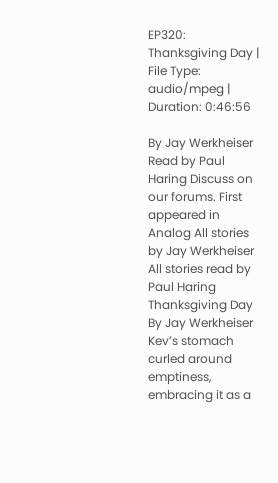EP320: Thanksgiving Day | File Type: audio/mpeg | Duration: 0:46:56

By Jay Werkheiser Read by Paul Haring Discuss on our forums. First appeared in Analog All stories by Jay Werkheiser All stories read by Paul Haring Thanksgiving Day By Jay Werkheiser Kev’s stomach curled around emptiness, embracing it as a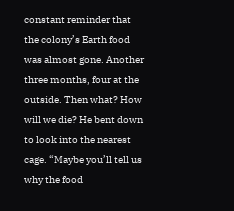constant reminder that the colony’s Earth food was almost gone. Another three months, four at the outside. Then what? How will we die? He bent down to look into the nearest cage. “Maybe you’ll tell us why the food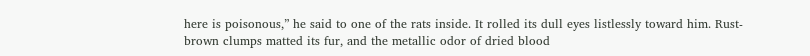here is poisonous,” he said to one of the rats inside. It rolled its dull eyes listlessly toward him. Rust-brown clumps matted its fur, and the metallic odor of dried blood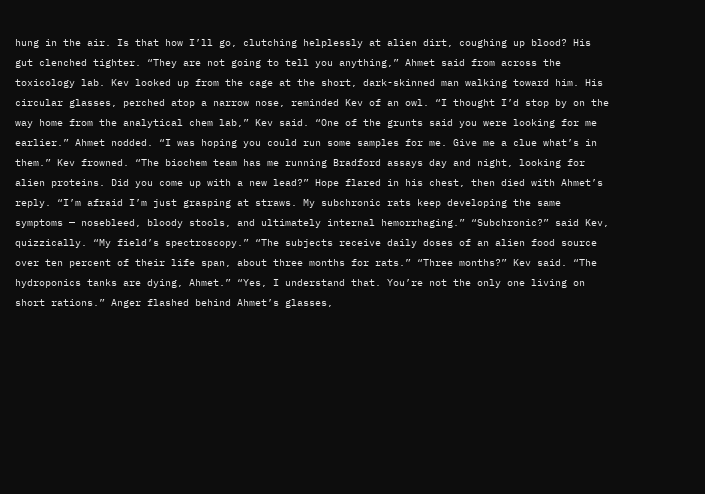hung in the air. Is that how I’ll go, clutching helplessly at alien dirt, coughing up blood? His gut clenched tighter. “They are not going to tell you anything,” Ahmet said from across the toxicology lab. Kev looked up from the cage at the short, dark-skinned man walking toward him. His circular glasses, perched atop a narrow nose, reminded Kev of an owl. “I thought I’d stop by on the way home from the analytical chem lab,” Kev said. “One of the grunts said you were looking for me earlier.” Ahmet nodded. “I was hoping you could run some samples for me. Give me a clue what’s in them.” Kev frowned. “The biochem team has me running Bradford assays day and night, looking for alien proteins. Did you come up with a new lead?” Hope flared in his chest, then died with Ahmet’s reply. “I’m afraid I’m just grasping at straws. My subchronic rats keep developing the same symptoms — nosebleed, bloody stools, and ultimately internal hemorrhaging.” “Subchronic?” said Kev, quizzically. “My field’s spectroscopy.” “The subjects receive daily doses of an alien food source over ten percent of their life span, about three months for rats.” “Three months?” Kev said. “The hydroponics tanks are dying, Ahmet.” “Yes, I understand that. You’re not the only one living on short rations.” Anger flashed behind Ahmet’s glasses,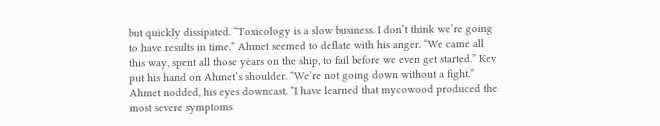but quickly dissipated. “Toxicology is a slow business. I don’t think we’re going to have results in time.” Ahmet seemed to deflate with his anger. “We came all this way, spent all those years on the ship, to fail before we even get started.” Kev put his hand on Ahmet’s shoulder. “We’re not going down without a fight.” Ahmet nodded, his eyes downcast. “I have learned that mycowood produced the most severe symptoms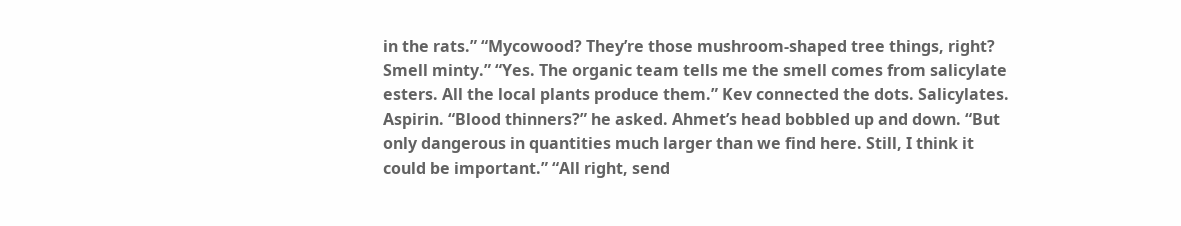in the rats.” “Mycowood? They’re those mushroom-shaped tree things, right? Smell minty.” “Yes. The organic team tells me the smell comes from salicylate esters. All the local plants produce them.” Kev connected the dots. Salicylates. Aspirin. “Blood thinners?” he asked. Ahmet’s head bobbled up and down. “But only dangerous in quantities much larger than we find here. Still, I think it could be important.” “All right, send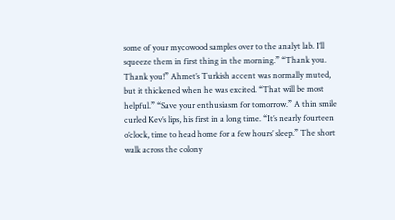some of your mycowood samples over to the analyt lab. I’ll squeeze them in first thing in the morning.” “Thank you. Thank you!” Ahmet’s Turkish accent was normally muted, but it thickened when he was excited. “That will be most helpful.” “Save your enthusiasm for tomorrow.” A thin smile curled Kev’s lips, his first in a long time. “It’s nearly fourteen o’clock, time to head home for a few hours’ sleep.” The short walk across the colony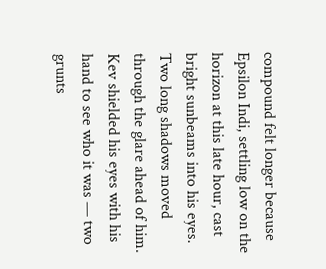compound felt longer because Epsilon Indi, settling low on the horizon at this late hour, cast bright sunbeams into his eyes. Two long shadows moved through the glare ahead of him. Kev shielded his eyes with his hand to see who it was — two grunts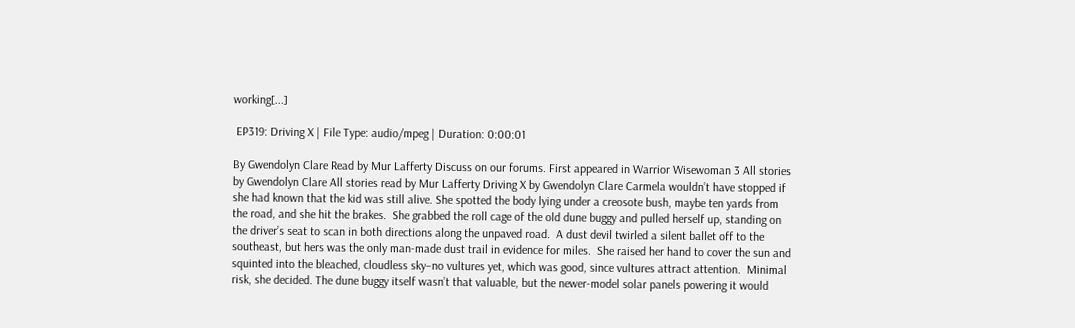working[...]

 EP319: Driving X | File Type: audio/mpeg | Duration: 0:00:01

By Gwendolyn Clare Read by Mur Lafferty Discuss on our forums. First appeared in Warrior Wisewoman 3 All stories by Gwendolyn Clare All stories read by Mur Lafferty Driving X by Gwendolyn Clare Carmela wouldn’t have stopped if she had known that the kid was still alive. She spotted the body lying under a creosote bush, maybe ten yards from the road, and she hit the brakes.  She grabbed the roll cage of the old dune buggy and pulled herself up, standing on the driver’s seat to scan in both directions along the unpaved road.  A dust devil twirled a silent ballet off to the southeast, but hers was the only man-made dust trail in evidence for miles.  She raised her hand to cover the sun and squinted into the bleached, cloudless sky–no vultures yet, which was good, since vultures attract attention.  Minimal risk, she decided. The dune buggy itself wasn’t that valuable, but the newer-model solar panels powering it would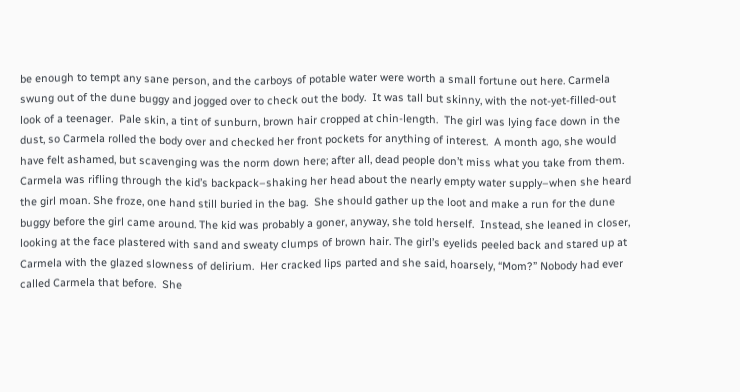be enough to tempt any sane person, and the carboys of potable water were worth a small fortune out here. Carmela swung out of the dune buggy and jogged over to check out the body.  It was tall but skinny, with the not-yet-filled-out look of a teenager.  Pale skin, a tint of sunburn, brown hair cropped at chin-length.  The girl was lying face down in the dust, so Carmela rolled the body over and checked her front pockets for anything of interest.  A month ago, she would have felt ashamed, but scavenging was the norm down here; after all, dead people don’t miss what you take from them. Carmela was rifling through the kid’s backpack–shaking her head about the nearly empty water supply–when she heard the girl moan. She froze, one hand still buried in the bag.  She should gather up the loot and make a run for the dune buggy before the girl came around. The kid was probably a goner, anyway, she told herself.  Instead, she leaned in closer, looking at the face plastered with sand and sweaty clumps of brown hair. The girl’s eyelids peeled back and stared up at Carmela with the glazed slowness of delirium.  Her cracked lips parted and she said, hoarsely, “Mom?” Nobody had ever called Carmela that before.  She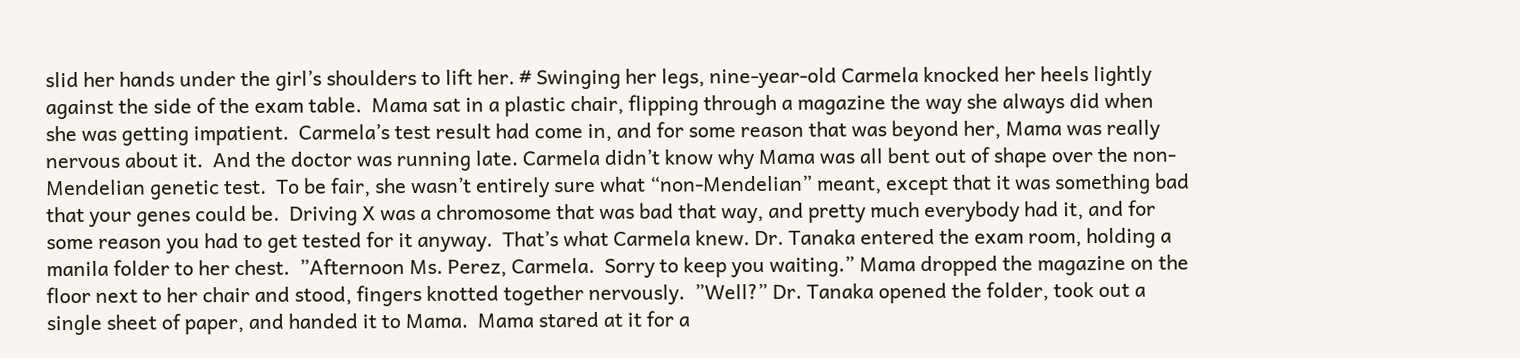slid her hands under the girl’s shoulders to lift her. # Swinging her legs, nine-year-old Carmela knocked her heels lightly against the side of the exam table.  Mama sat in a plastic chair, flipping through a magazine the way she always did when she was getting impatient.  Carmela’s test result had come in, and for some reason that was beyond her, Mama was really nervous about it.  And the doctor was running late. Carmela didn’t know why Mama was all bent out of shape over the non-Mendelian genetic test.  To be fair, she wasn’t entirely sure what “non-Mendelian” meant, except that it was something bad that your genes could be.  Driving X was a chromosome that was bad that way, and pretty much everybody had it, and for some reason you had to get tested for it anyway.  That’s what Carmela knew. Dr. Tanaka entered the exam room, holding a manila folder to her chest.  ”Afternoon Ms. Perez, Carmela.  Sorry to keep you waiting.” Mama dropped the magazine on the floor next to her chair and stood, fingers knotted together nervously.  ”Well?” Dr. Tanaka opened the folder, took out a single sheet of paper, and handed it to Mama.  Mama stared at it for a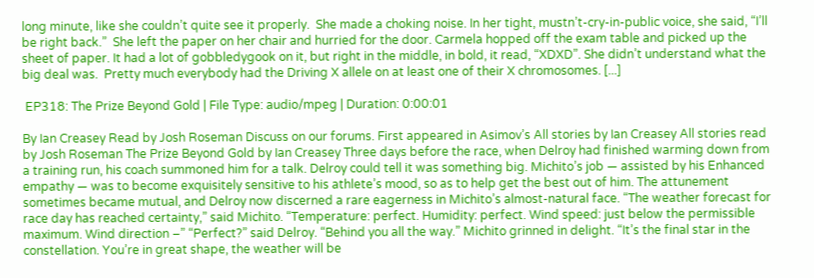long minute, like she couldn’t quite see it properly.  She made a choking noise. In her tight, mustn’t-cry-in-public voice, she said, “I’ll be right back.”  She left the paper on her chair and hurried for the door. Carmela hopped off the exam table and picked up the sheet of paper. It had a lot of gobbledygook on it, but right in the middle, in bold, it read, “XDXD”. She didn’t understand what the big deal was.  Pretty much everybody had the Driving X allele on at least one of their X chromosomes. [...]

 EP318: The Prize Beyond Gold | File Type: audio/mpeg | Duration: 0:00:01

By Ian Creasey Read by Josh Roseman Discuss on our forums. First appeared in Asimov’s All stories by Ian Creasey All stories read by Josh Roseman The Prize Beyond Gold by Ian Creasey Three days before the race, when Delroy had finished warming down from a training run, his coach summoned him for a talk. Delroy could tell it was something big. Michito’s job — assisted by his Enhanced empathy — was to become exquisitely sensitive to his athlete’s mood, so as to help get the best out of him. The attunement sometimes became mutual, and Delroy now discerned a rare eagerness in Michito’s almost-natural face. “The weather forecast for race day has reached certainty,” said Michito. “Temperature: perfect. Humidity: perfect. Wind speed: just below the permissible maximum. Wind direction –” “Perfect?” said Delroy. “Behind you all the way.” Michito grinned in delight. “It’s the final star in the constellation. You’re in great shape, the weather will be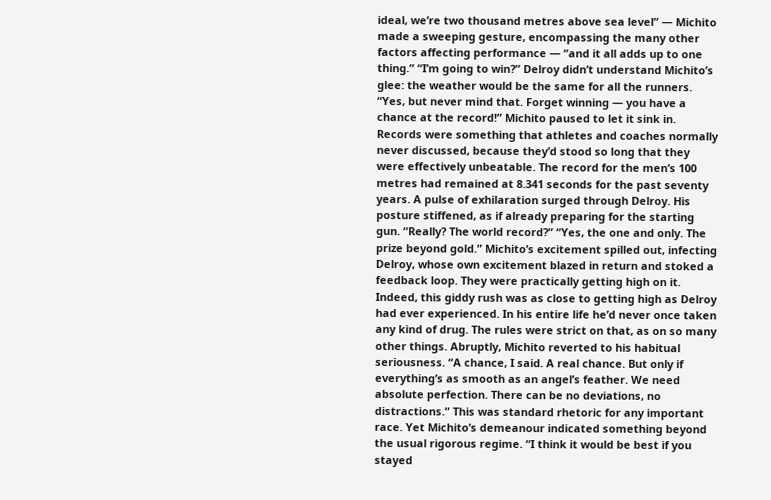ideal, we’re two thousand metres above sea level” — Michito made a sweeping gesture, encompassing the many other factors affecting performance — “and it all adds up to one thing.” “I’m going to win?” Delroy didn’t understand Michito’s glee: the weather would be the same for all the runners. “Yes, but never mind that. Forget winning — you have a chance at the record!” Michito paused to let it sink in. Records were something that athletes and coaches normally never discussed, because they’d stood so long that they were effectively unbeatable. The record for the men’s 100 metres had remained at 8.341 seconds for the past seventy years. A pulse of exhilaration surged through Delroy. His posture stiffened, as if already preparing for the starting gun. “Really? The world record?” “Yes, the one and only. The prize beyond gold.” Michito’s excitement spilled out, infecting Delroy, whose own excitement blazed in return and stoked a feedback loop. They were practically getting high on it. Indeed, this giddy rush was as close to getting high as Delroy had ever experienced. In his entire life he’d never once taken any kind of drug. The rules were strict on that, as on so many other things. Abruptly, Michito reverted to his habitual seriousness. “A chance, I said. A real chance. But only if everything’s as smooth as an angel’s feather. We need absolute perfection. There can be no deviations, no distractions.” This was standard rhetoric for any important race. Yet Michito’s demeanour indicated something beyond the usual rigorous regime. “I think it would be best if you stayed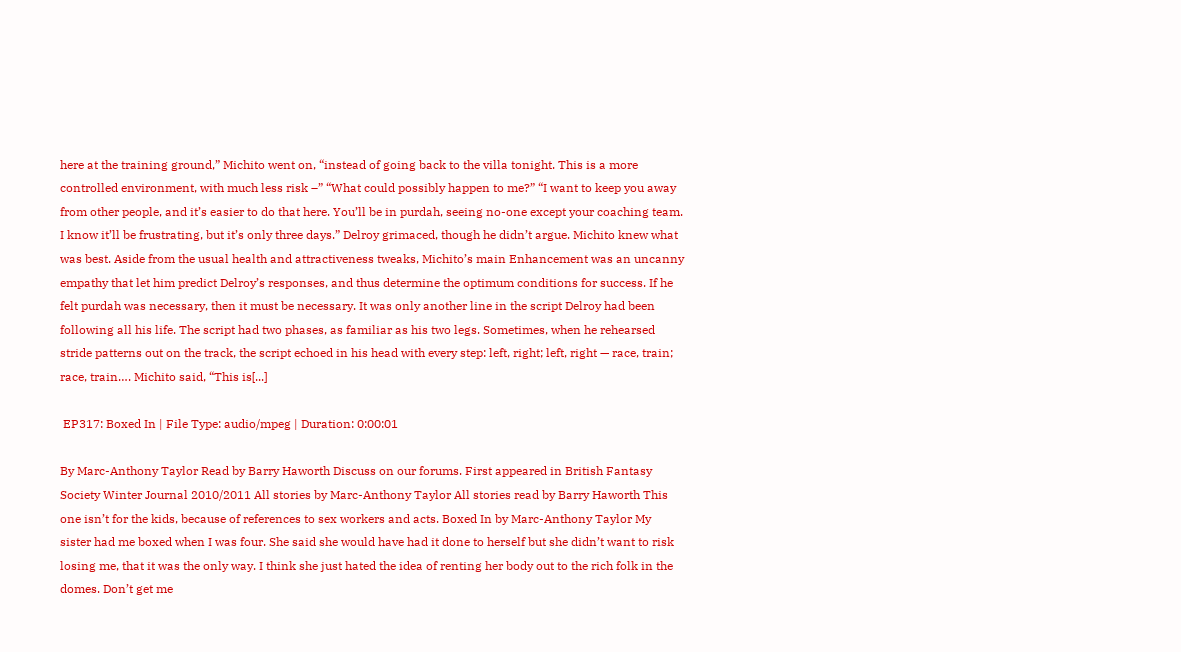here at the training ground,” Michito went on, “instead of going back to the villa tonight. This is a more controlled environment, with much less risk –” “What could possibly happen to me?” “I want to keep you away from other people, and it’s easier to do that here. You’ll be in purdah, seeing no-one except your coaching team. I know it’ll be frustrating, but it’s only three days.” Delroy grimaced, though he didn’t argue. Michito knew what was best. Aside from the usual health and attractiveness tweaks, Michito’s main Enhancement was an uncanny empathy that let him predict Delroy’s responses, and thus determine the optimum conditions for success. If he felt purdah was necessary, then it must be necessary. It was only another line in the script Delroy had been following all his life. The script had two phases, as familiar as his two legs. Sometimes, when he rehearsed stride patterns out on the track, the script echoed in his head with every step: left, right; left, right — race, train; race, train…. Michito said, “This is[...]

 EP317: Boxed In | File Type: audio/mpeg | Duration: 0:00:01

By Marc-Anthony Taylor Read by Barry Haworth Discuss on our forums. First appeared in British Fantasy Society Winter Journal 2010/2011 All stories by Marc-Anthony Taylor All stories read by Barry Haworth This one isn’t for the kids, because of references to sex workers and acts. Boxed In by Marc-Anthony Taylor My sister had me boxed when I was four. She said she would have had it done to herself but she didn’t want to risk losing me, that it was the only way. I think she just hated the idea of renting her body out to the rich folk in the domes. Don’t get me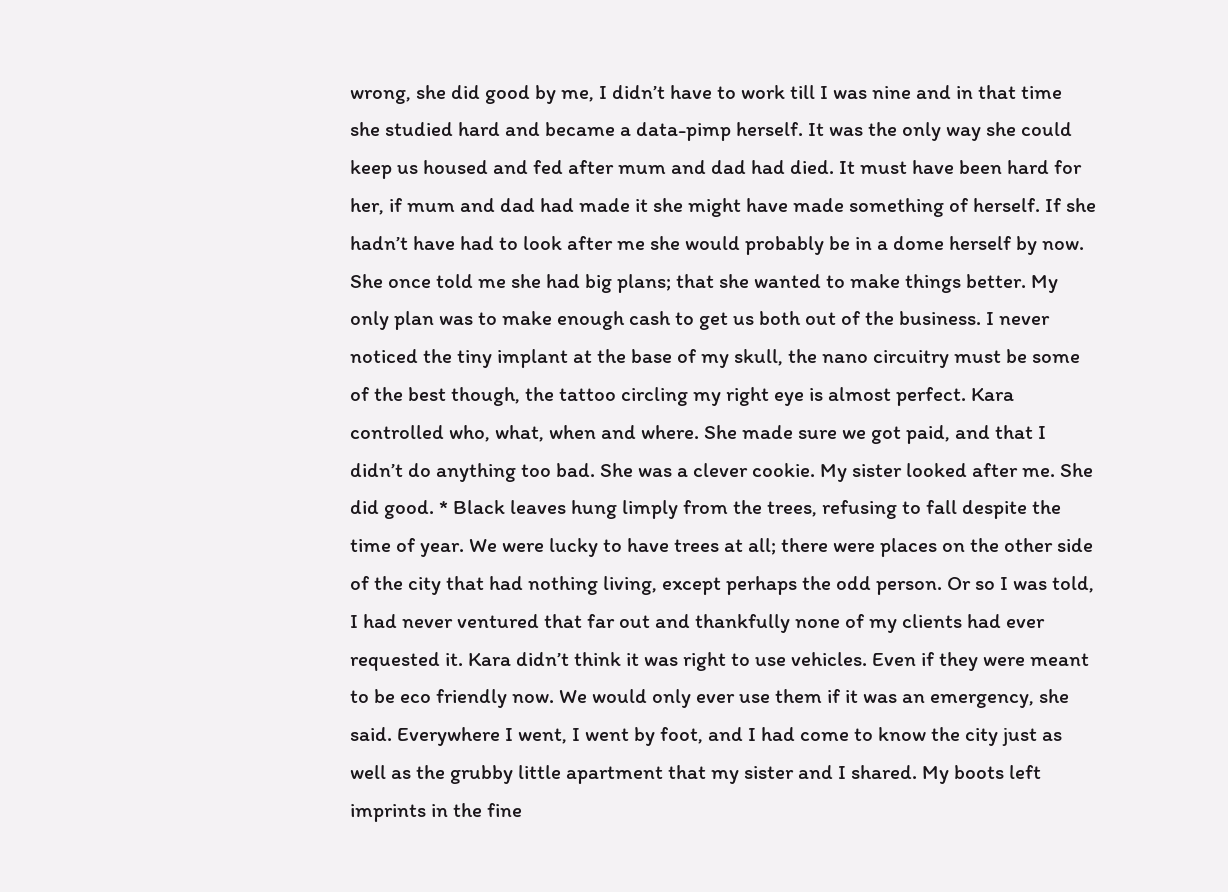wrong, she did good by me, I didn’t have to work till I was nine and in that time she studied hard and became a data-pimp herself. It was the only way she could keep us housed and fed after mum and dad had died. It must have been hard for her, if mum and dad had made it she might have made something of herself. If she hadn’t have had to look after me she would probably be in a dome herself by now. She once told me she had big plans; that she wanted to make things better. My only plan was to make enough cash to get us both out of the business. I never noticed the tiny implant at the base of my skull, the nano circuitry must be some of the best though, the tattoo circling my right eye is almost perfect. Kara controlled who, what, when and where. She made sure we got paid, and that I didn’t do anything too bad. She was a clever cookie. My sister looked after me. She did good. * Black leaves hung limply from the trees, refusing to fall despite the time of year. We were lucky to have trees at all; there were places on the other side of the city that had nothing living, except perhaps the odd person. Or so I was told, I had never ventured that far out and thankfully none of my clients had ever requested it. Kara didn’t think it was right to use vehicles. Even if they were meant to be eco friendly now. We would only ever use them if it was an emergency, she said. Everywhere I went, I went by foot, and I had come to know the city just as well as the grubby little apartment that my sister and I shared. My boots left imprints in the fine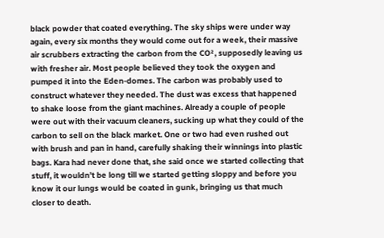black powder that coated everything. The sky ships were under way again, every six months they would come out for a week, their massive air scrubbers extracting the carbon from the CO², supposedly leaving us with fresher air. Most people believed they took the oxygen and pumped it into the Eden-domes. The carbon was probably used to construct whatever they needed. The dust was excess that happened to shake loose from the giant machines. Already a couple of people were out with their vacuum cleaners, sucking up what they could of the carbon to sell on the black market. One or two had even rushed out with brush and pan in hand, carefully shaking their winnings into plastic bags. Kara had never done that, she said once we started collecting that stuff, it wouldn’t be long till we started getting sloppy and before you know it our lungs would be coated in gunk, bringing us that much closer to death.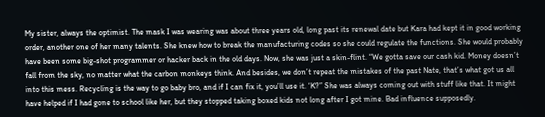My sister, always the optimist. The mask I was wearing was about three years old, long past its renewal date but Kara had kept it in good working order, another one of her many talents. She knew how to break the manufacturing codes so she could regulate the functions. She would probably have been some big-shot programmer or hacker back in the old days. Now, she was just a skin-flint. “We gotta save our cash kid. Money doesn’t fall from the sky, no matter what the carbon monkeys think. And besides, we don’t repeat the mistakes of the past Nate, that’s what got us all into this mess. Recycling is the way to go baby bro, and if I can fix it, you’ll use it. ‘K?” She was always coming out with stuff like that. It might have helped if I had gone to school like her, but they stopped taking boxed kids not long after I got mine. Bad influence supposedly.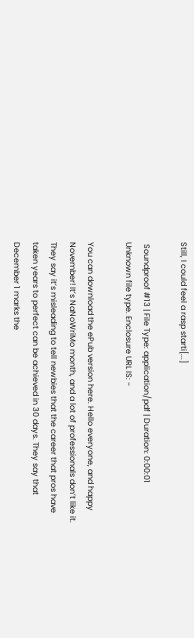Still, I could feel a rasp starti[...]

 Soundproof #13 | File Type: application/pdf | Duration: 0:00:01
Unknown file type. Enclosure URL IS: -

You can download the ePub version here. Hello everyone, and happy November! It’s NaNoWriMo month, and a lot of professionals don’t like it. They say it’s misleading to tell newbies that the career that pros have taken years to perfect can be achieved in 30 days. They say that December 1 marks the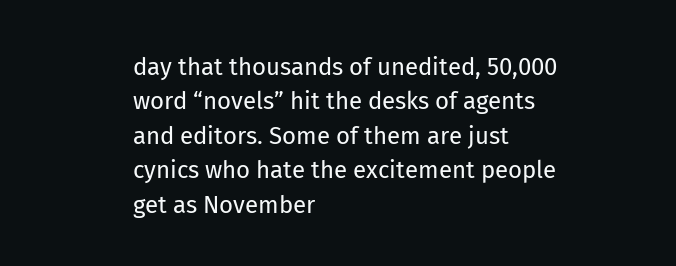day that thousands of unedited, 50,000 word “novels” hit the desks of agents and editors. Some of them are just cynics who hate the excitement people get as November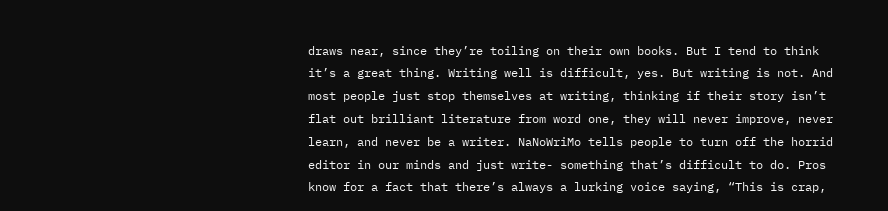draws near, since they’re toiling on their own books. But I tend to think it’s a great thing. Writing well is difficult, yes. But writing is not. And most people just stop themselves at writing, thinking if their story isn’t flat out brilliant literature from word one, they will never improve, never learn, and never be a writer. NaNoWriMo tells people to turn off the horrid editor in our minds and just write- something that’s difficult to do. Pros know for a fact that there’s always a lurking voice saying, “This is crap,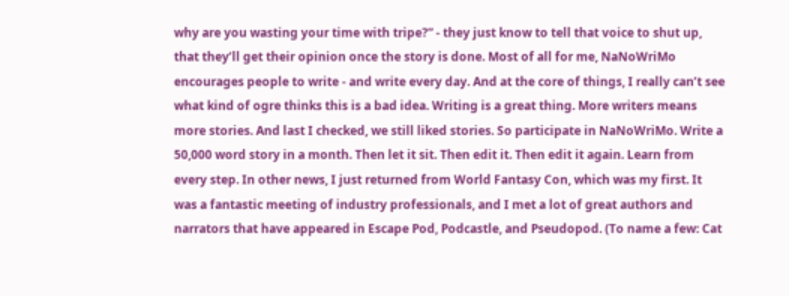why are you wasting your time with tripe?” - they just know to tell that voice to shut up, that they’ll get their opinion once the story is done. Most of all for me, NaNoWriMo encourages people to write - and write every day. And at the core of things, I really can’t see what kind of ogre thinks this is a bad idea. Writing is a great thing. More writers means more stories. And last I checked, we still liked stories. So participate in NaNoWriMo. Write a 50,000 word story in a month. Then let it sit. Then edit it. Then edit it again. Learn from every step. In other news, I just returned from World Fantasy Con, which was my first. It was a fantastic meeting of industry professionals, and I met a lot of great authors and narrators that have appeared in Escape Pod, Podcastle, and Pseudopod. (To name a few: Cat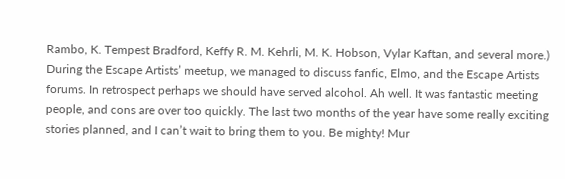Rambo, K. Tempest Bradford, Keffy R. M. Kehrli, M. K. Hobson, Vylar Kaftan, and several more.) During the Escape Artists’ meetup, we managed to discuss fanfic, Elmo, and the Escape Artists forums. In retrospect perhaps we should have served alcohol. Ah well. It was fantastic meeting people, and cons are over too quickly. The last two months of the year have some really exciting stories planned, and I can’t wait to bring them to you. Be mighty! Mur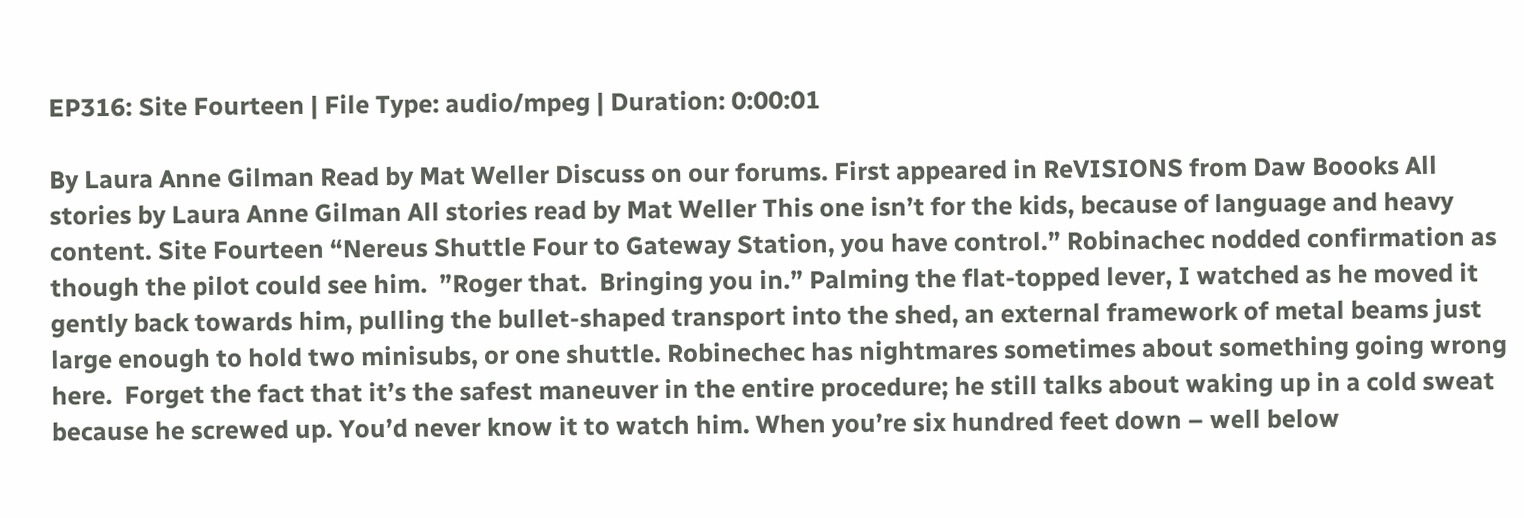EP316: Site Fourteen | File Type: audio/mpeg | Duration: 0:00:01

By Laura Anne Gilman Read by Mat Weller Discuss on our forums. First appeared in ReVISIONS from Daw Boooks All stories by Laura Anne Gilman All stories read by Mat Weller This one isn’t for the kids, because of language and heavy content. Site Fourteen “Nereus Shuttle Four to Gateway Station, you have control.” Robinachec nodded confirmation as though the pilot could see him.  ”Roger that.  Bringing you in.” Palming the flat-topped lever, I watched as he moved it gently back towards him, pulling the bullet-shaped transport into the shed, an external framework of metal beams just large enough to hold two minisubs, or one shuttle. Robinechec has nightmares sometimes about something going wrong here.  Forget the fact that it’s the safest maneuver in the entire procedure; he still talks about waking up in a cold sweat because he screwed up. You’d never know it to watch him. When you’re six hundred feet down – well below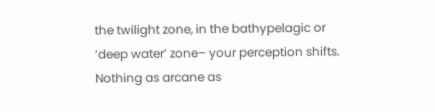the twilight zone, in the bathypelagic or ‘deep water’ zone– your perception shifts.  Nothing as arcane as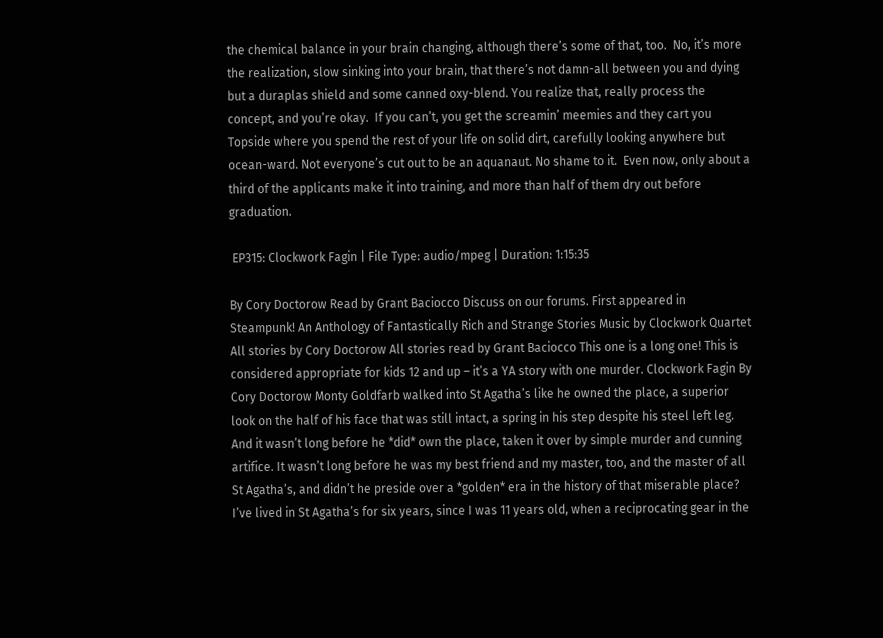the chemical balance in your brain changing, although there’s some of that, too.  No, it’s more the realization, slow sinking into your brain, that there’s not damn-all between you and dying but a duraplas shield and some canned oxy-blend. You realize that, really process the concept, and you’re okay.  If you can’t, you get the screamin’ meemies and they cart you Topside where you spend the rest of your life on solid dirt, carefully looking anywhere but ocean-ward. Not everyone’s cut out to be an aquanaut. No shame to it.  Even now, only about a third of the applicants make it into training, and more than half of them dry out before graduation.

 EP315: Clockwork Fagin | File Type: audio/mpeg | Duration: 1:15:35

By Cory Doctorow Read by Grant Baciocco Discuss on our forums. First appeared in Steampunk! An Anthology of Fantastically Rich and Strange Stories Music by Clockwork Quartet All stories by Cory Doctorow All stories read by Grant Baciocco This one is a long one! This is considered appropriate for kids 12 and up – it’s a YA story with one murder. Clockwork Fagin By Cory Doctorow Monty Goldfarb walked into St Agatha’s like he owned the place, a superior look on the half of his face that was still intact, a spring in his step despite his steel left leg. And it wasn’t long before he *did* own the place, taken it over by simple murder and cunning artifice. It wasn’t long before he was my best friend and my master, too, and the master of all St Agatha’s, and didn’t he preside over a *golden* era in the history of that miserable place? I’ve lived in St Agatha’s for six years, since I was 11 years old, when a reciprocating gear in the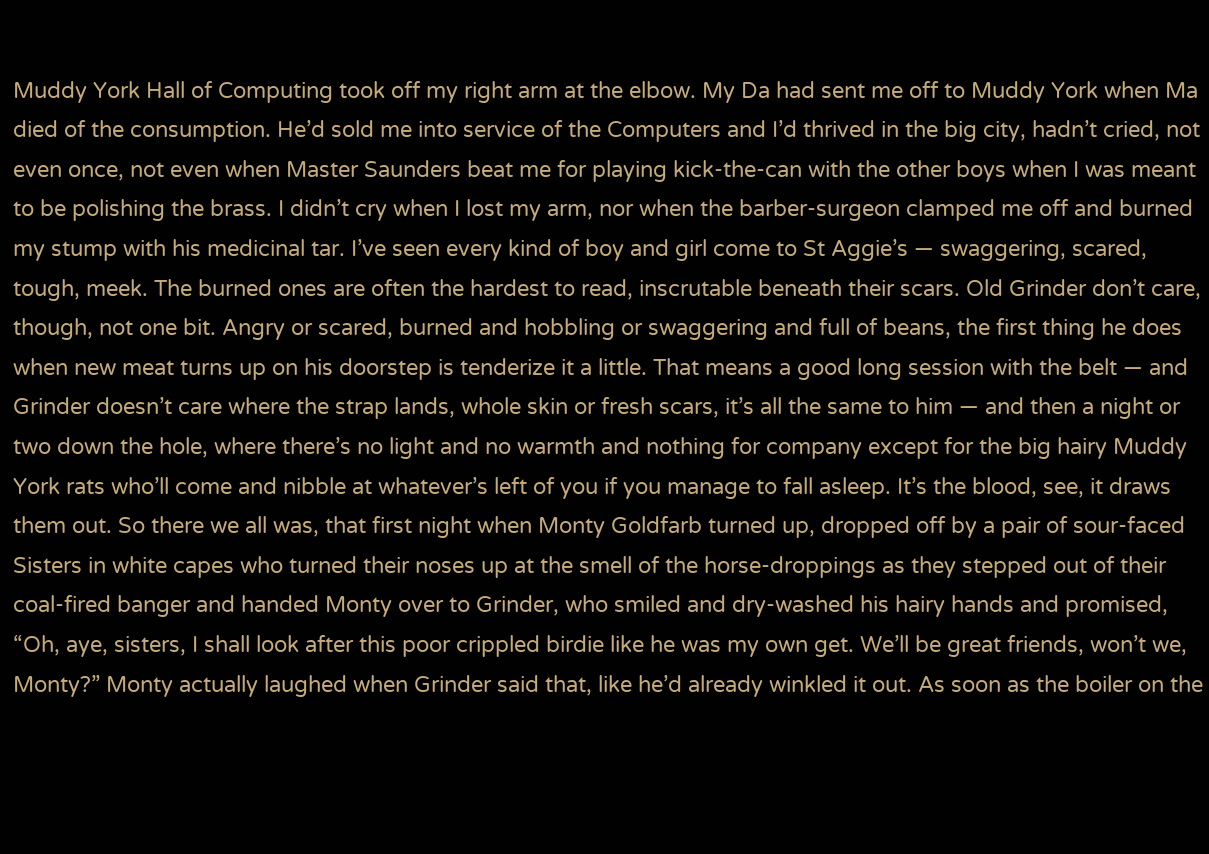Muddy York Hall of Computing took off my right arm at the elbow. My Da had sent me off to Muddy York when Ma died of the consumption. He’d sold me into service of the Computers and I’d thrived in the big city, hadn’t cried, not even once, not even when Master Saunders beat me for playing kick-the-can with the other boys when I was meant to be polishing the brass. I didn’t cry when I lost my arm, nor when the barber-surgeon clamped me off and burned my stump with his medicinal tar. I’ve seen every kind of boy and girl come to St Aggie’s — swaggering, scared, tough, meek. The burned ones are often the hardest to read, inscrutable beneath their scars. Old Grinder don’t care, though, not one bit. Angry or scared, burned and hobbling or swaggering and full of beans, the first thing he does when new meat turns up on his doorstep is tenderize it a little. That means a good long session with the belt — and Grinder doesn’t care where the strap lands, whole skin or fresh scars, it’s all the same to him — and then a night or two down the hole, where there’s no light and no warmth and nothing for company except for the big hairy Muddy York rats who’ll come and nibble at whatever’s left of you if you manage to fall asleep. It’s the blood, see, it draws them out. So there we all was, that first night when Monty Goldfarb turned up, dropped off by a pair of sour-faced Sisters in white capes who turned their noses up at the smell of the horse-droppings as they stepped out of their coal-fired banger and handed Monty over to Grinder, who smiled and dry-washed his hairy hands and promised, “Oh, aye, sisters, I shall look after this poor crippled birdie like he was my own get. We’ll be great friends, won’t we, Monty?” Monty actually laughed when Grinder said that, like he’d already winkled it out. As soon as the boiler on the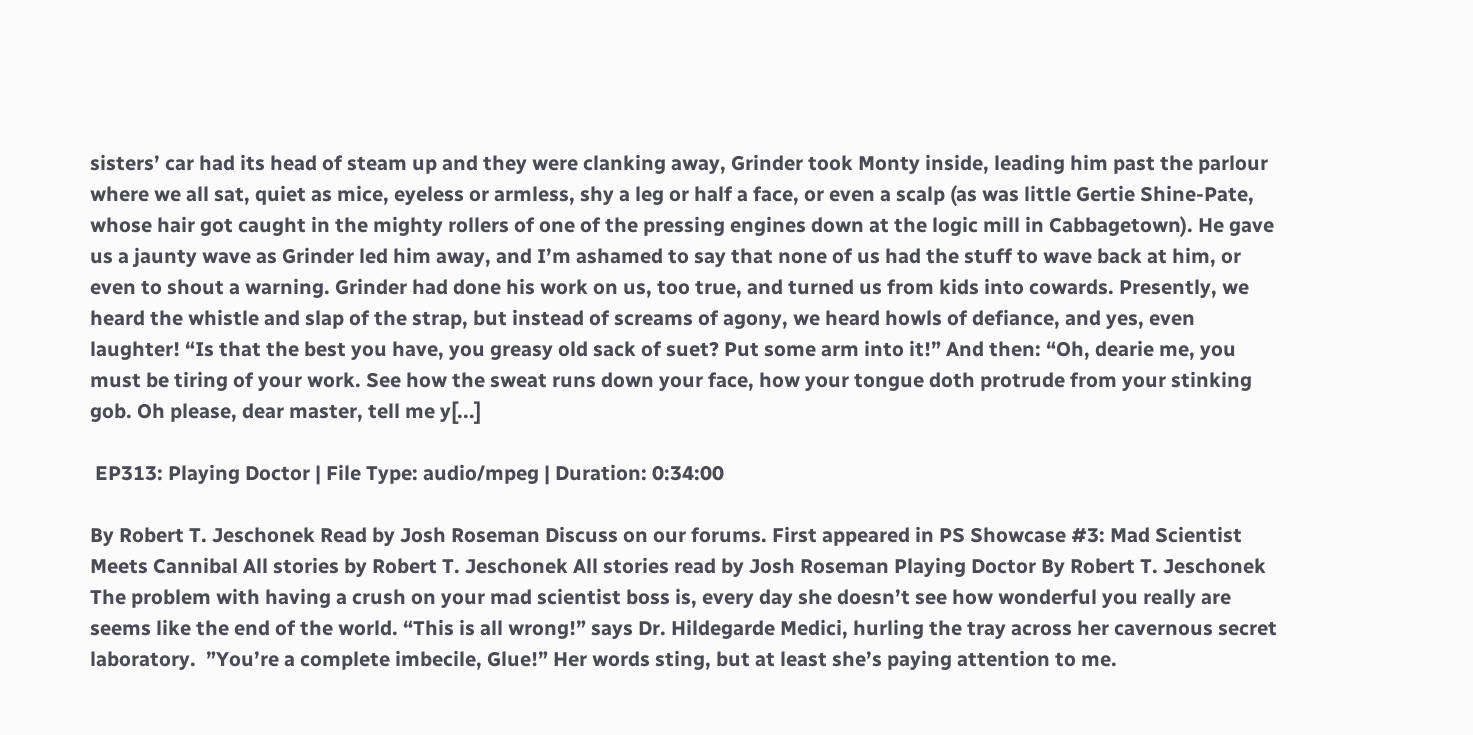sisters’ car had its head of steam up and they were clanking away, Grinder took Monty inside, leading him past the parlour where we all sat, quiet as mice, eyeless or armless, shy a leg or half a face, or even a scalp (as was little Gertie Shine-Pate, whose hair got caught in the mighty rollers of one of the pressing engines down at the logic mill in Cabbagetown). He gave us a jaunty wave as Grinder led him away, and I’m ashamed to say that none of us had the stuff to wave back at him, or even to shout a warning. Grinder had done his work on us, too true, and turned us from kids into cowards. Presently, we heard the whistle and slap of the strap, but instead of screams of agony, we heard howls of defiance, and yes, even laughter! “Is that the best you have, you greasy old sack of suet? Put some arm into it!” And then: “Oh, dearie me, you must be tiring of your work. See how the sweat runs down your face, how your tongue doth protrude from your stinking gob. Oh please, dear master, tell me y[...]

 EP313: Playing Doctor | File Type: audio/mpeg | Duration: 0:34:00

By Robert T. Jeschonek Read by Josh Roseman Discuss on our forums. First appeared in PS Showcase #3: Mad Scientist Meets Cannibal All stories by Robert T. Jeschonek All stories read by Josh Roseman Playing Doctor By Robert T. Jeschonek The problem with having a crush on your mad scientist boss is, every day she doesn’t see how wonderful you really are seems like the end of the world. “This is all wrong!” says Dr. Hildegarde Medici, hurling the tray across her cavernous secret laboratory.  ”You’re a complete imbecile, Glue!” Her words sting, but at least she’s paying attention to me.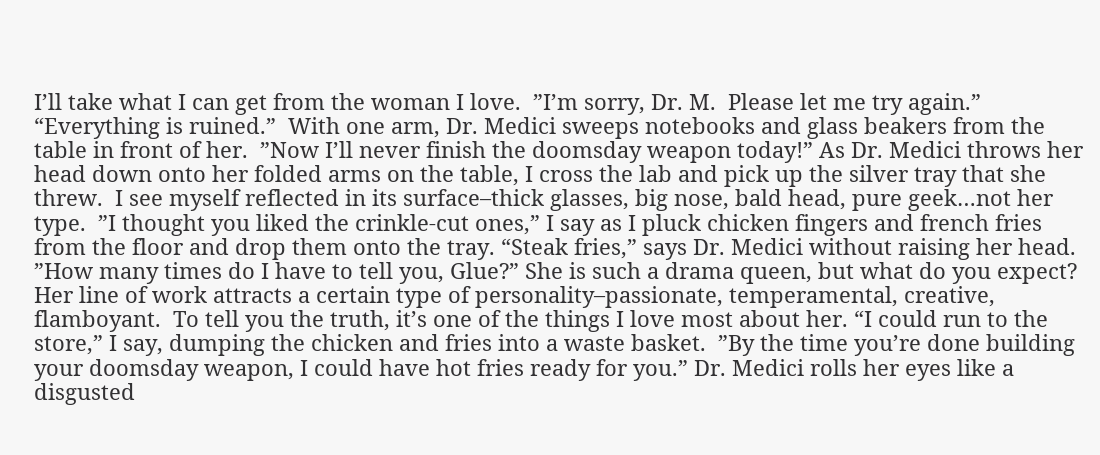I’ll take what I can get from the woman I love.  ”I’m sorry, Dr. M.  Please let me try again.” “Everything is ruined.”  With one arm, Dr. Medici sweeps notebooks and glass beakers from the table in front of her.  ”Now I’ll never finish the doomsday weapon today!” As Dr. Medici throws her head down onto her folded arms on the table, I cross the lab and pick up the silver tray that she threw.  I see myself reflected in its surface–thick glasses, big nose, bald head, pure geek…not her type.  ”I thought you liked the crinkle-cut ones,” I say as I pluck chicken fingers and french fries from the floor and drop them onto the tray. “Steak fries,” says Dr. Medici without raising her head.  ”How many times do I have to tell you, Glue?” She is such a drama queen, but what do you expect?  Her line of work attracts a certain type of personality–passionate, temperamental, creative, flamboyant.  To tell you the truth, it’s one of the things I love most about her. “I could run to the store,” I say, dumping the chicken and fries into a waste basket.  ”By the time you’re done building your doomsday weapon, I could have hot fries ready for you.” Dr. Medici rolls her eyes like a disgusted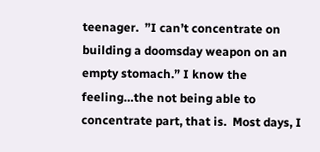teenager.  ”I can’t concentrate on building a doomsday weapon on an empty stomach.” I know the feeling…the not being able to concentrate part, that is.  Most days, I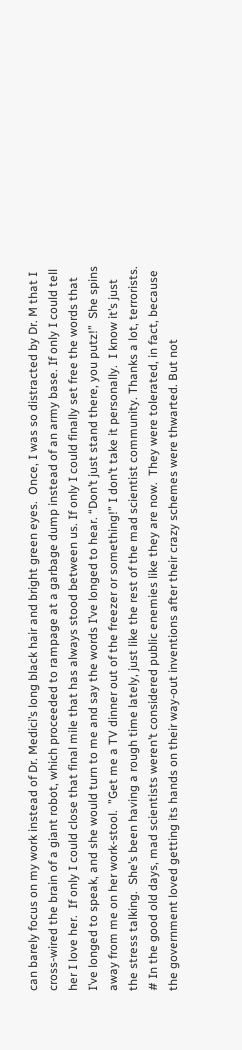can barely focus on my work instead of Dr. Medici’s long black hair and bright green eyes.  Once, I was so distracted by Dr. M that I cross-wired the brain of a giant robot, which proceeded to rampage at a garbage dump instead of an army base. If only I could tell her I love her.  If only I could close that final mile that has always stood between us. If only I could finally set free the words that I’ve longed to speak, and she would turn to me and say the words I’ve longed to hear. “Don’t just stand there, you putz!”  She spins away from me on her work-stool.  ”Get me a TV dinner out of the freezer or something!” I don’t take it personally.  I know it’s just the stress talking.  She’s been having a rough time lately, just like the rest of the mad scientist community. Thanks a lot, terrorists. # In the good old days, mad scientists weren’t considered public enemies like they are now.  They were tolerated, in fact, because the government loved getting its hands on their way-out inventions after their crazy schemes were thwarted. But not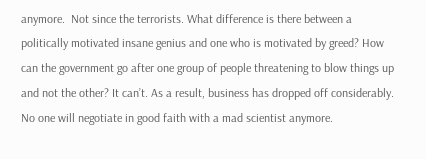anymore.  Not since the terrorists. What difference is there between a politically motivated insane genius and one who is motivated by greed? How can the government go after one group of people threatening to blow things up and not the other? It can’t. As a result, business has dropped off considerably.  No one will negotiate in good faith with a mad scientist anymore.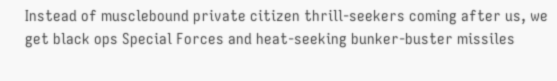Instead of musclebound private citizen thrill-seekers coming after us, we get black ops Special Forces and heat-seeking bunker-buster missiles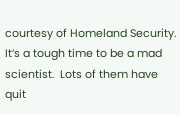courtesy of Homeland Security. It’s a tough time to be a mad scientist.  Lots of them have quit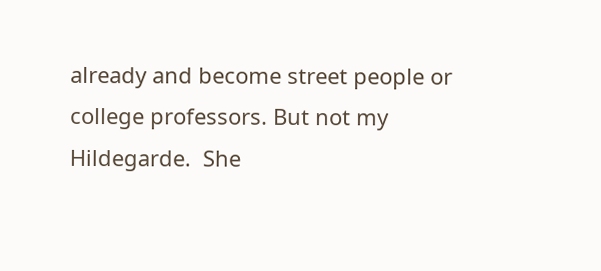already and become street people or college professors. But not my Hildegarde.  She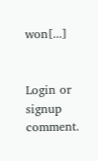won[...]


Login or signup comment.